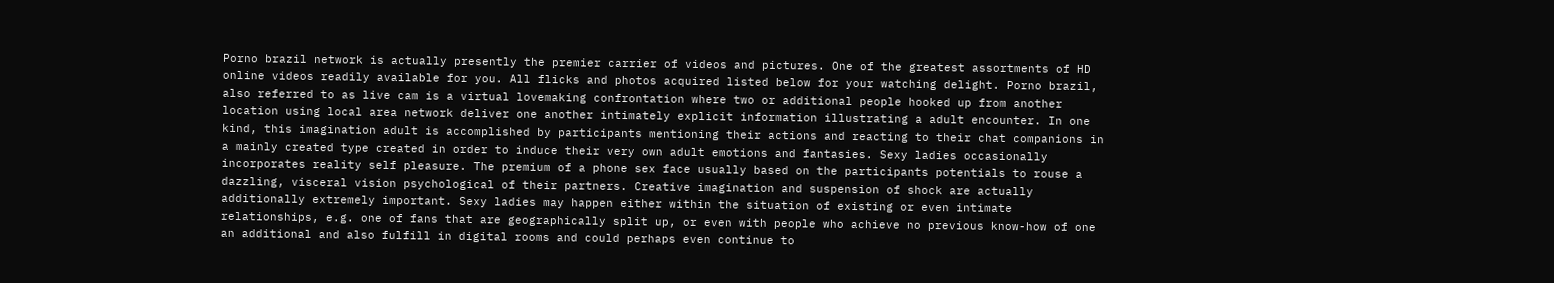Porno brazil network is actually presently the premier carrier of videos and pictures. One of the greatest assortments of HD online videos readily available for you. All flicks and photos acquired listed below for your watching delight. Porno brazil, also referred to as live cam is a virtual lovemaking confrontation where two or additional people hooked up from another location using local area network deliver one another intimately explicit information illustrating a adult encounter. In one kind, this imagination adult is accomplished by participants mentioning their actions and reacting to their chat companions in a mainly created type created in order to induce their very own adult emotions and fantasies. Sexy ladies occasionally incorporates reality self pleasure. The premium of a phone sex face usually based on the participants potentials to rouse a dazzling, visceral vision psychological of their partners. Creative imagination and suspension of shock are actually additionally extremely important. Sexy ladies may happen either within the situation of existing or even intimate relationships, e.g. one of fans that are geographically split up, or even with people who achieve no previous know-how of one an additional and also fulfill in digital rooms and could perhaps even continue to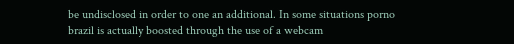be undisclosed in order to one an additional. In some situations porno brazil is actually boosted through the use of a webcam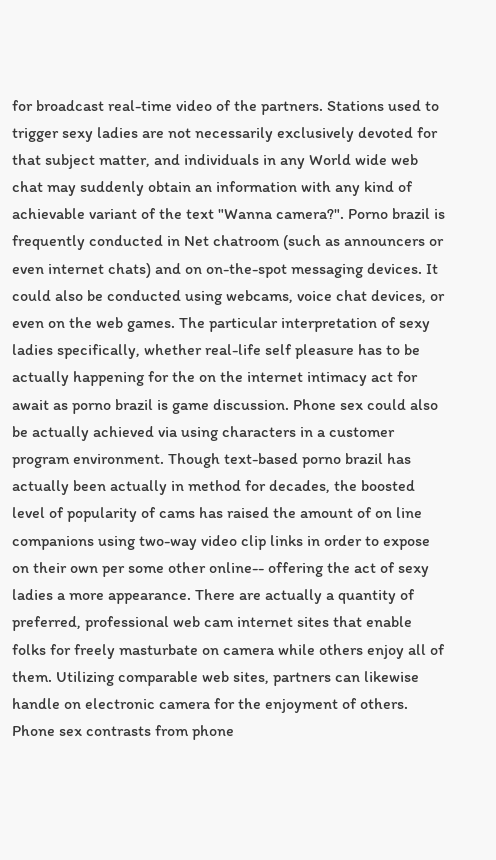for broadcast real-time video of the partners. Stations used to trigger sexy ladies are not necessarily exclusively devoted for that subject matter, and individuals in any World wide web chat may suddenly obtain an information with any kind of achievable variant of the text "Wanna camera?". Porno brazil is frequently conducted in Net chatroom (such as announcers or even internet chats) and on on-the-spot messaging devices. It could also be conducted using webcams, voice chat devices, or even on the web games. The particular interpretation of sexy ladies specifically, whether real-life self pleasure has to be actually happening for the on the internet intimacy act for await as porno brazil is game discussion. Phone sex could also be actually achieved via using characters in a customer program environment. Though text-based porno brazil has actually been actually in method for decades, the boosted level of popularity of cams has raised the amount of on line companions using two-way video clip links in order to expose on their own per some other online-- offering the act of sexy ladies a more appearance. There are actually a quantity of preferred, professional web cam internet sites that enable folks for freely masturbate on camera while others enjoy all of them. Utilizing comparable web sites, partners can likewise handle on electronic camera for the enjoyment of others. Phone sex contrasts from phone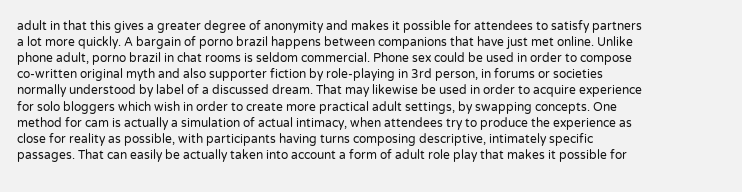adult in that this gives a greater degree of anonymity and makes it possible for attendees to satisfy partners a lot more quickly. A bargain of porno brazil happens between companions that have just met online. Unlike phone adult, porno brazil in chat rooms is seldom commercial. Phone sex could be used in order to compose co-written original myth and also supporter fiction by role-playing in 3rd person, in forums or societies normally understood by label of a discussed dream. That may likewise be used in order to acquire experience for solo bloggers which wish in order to create more practical adult settings, by swapping concepts. One method for cam is actually a simulation of actual intimacy, when attendees try to produce the experience as close for reality as possible, with participants having turns composing descriptive, intimately specific passages. That can easily be actually taken into account a form of adult role play that makes it possible for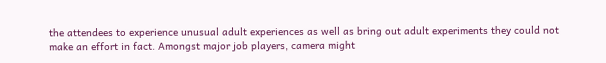the attendees to experience unusual adult experiences as well as bring out adult experiments they could not make an effort in fact. Amongst major job players, camera might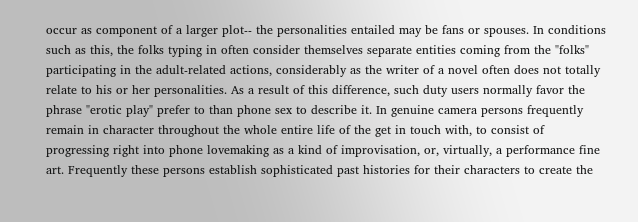occur as component of a larger plot-- the personalities entailed may be fans or spouses. In conditions such as this, the folks typing in often consider themselves separate entities coming from the "folks" participating in the adult-related actions, considerably as the writer of a novel often does not totally relate to his or her personalities. As a result of this difference, such duty users normally favor the phrase "erotic play" prefer to than phone sex to describe it. In genuine camera persons frequently remain in character throughout the whole entire life of the get in touch with, to consist of progressing right into phone lovemaking as a kind of improvisation, or, virtually, a performance fine art. Frequently these persons establish sophisticated past histories for their characters to create the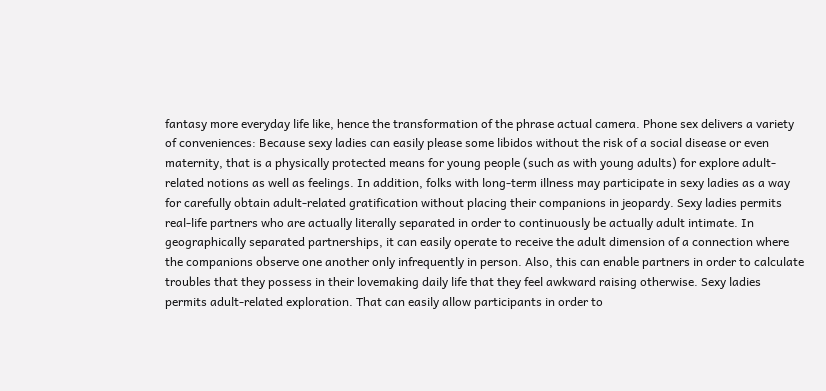fantasy more everyday life like, hence the transformation of the phrase actual camera. Phone sex delivers a variety of conveniences: Because sexy ladies can easily please some libidos without the risk of a social disease or even maternity, that is a physically protected means for young people (such as with young adults) for explore adult-related notions as well as feelings. In addition, folks with long-term illness may participate in sexy ladies as a way for carefully obtain adult-related gratification without placing their companions in jeopardy. Sexy ladies permits real-life partners who are actually literally separated in order to continuously be actually adult intimate. In geographically separated partnerships, it can easily operate to receive the adult dimension of a connection where the companions observe one another only infrequently in person. Also, this can enable partners in order to calculate troubles that they possess in their lovemaking daily life that they feel awkward raising otherwise. Sexy ladies permits adult-related exploration. That can easily allow participants in order to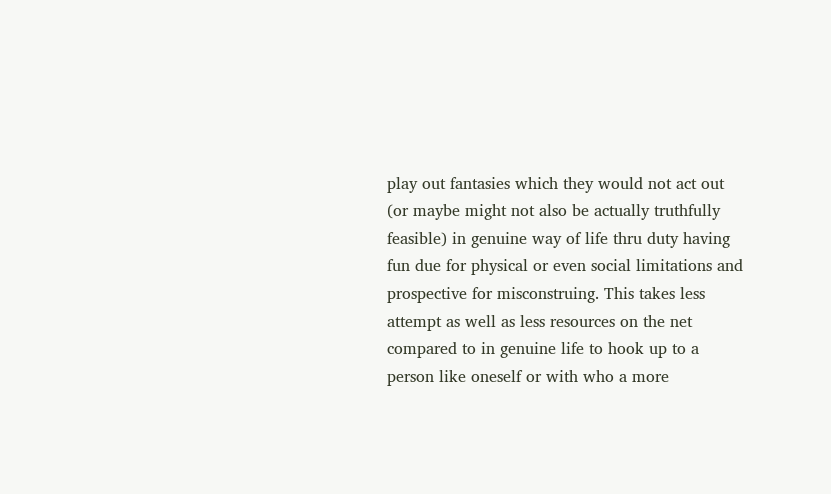play out fantasies which they would not act out (or maybe might not also be actually truthfully feasible) in genuine way of life thru duty having fun due for physical or even social limitations and prospective for misconstruing. This takes less attempt as well as less resources on the net compared to in genuine life to hook up to a person like oneself or with who a more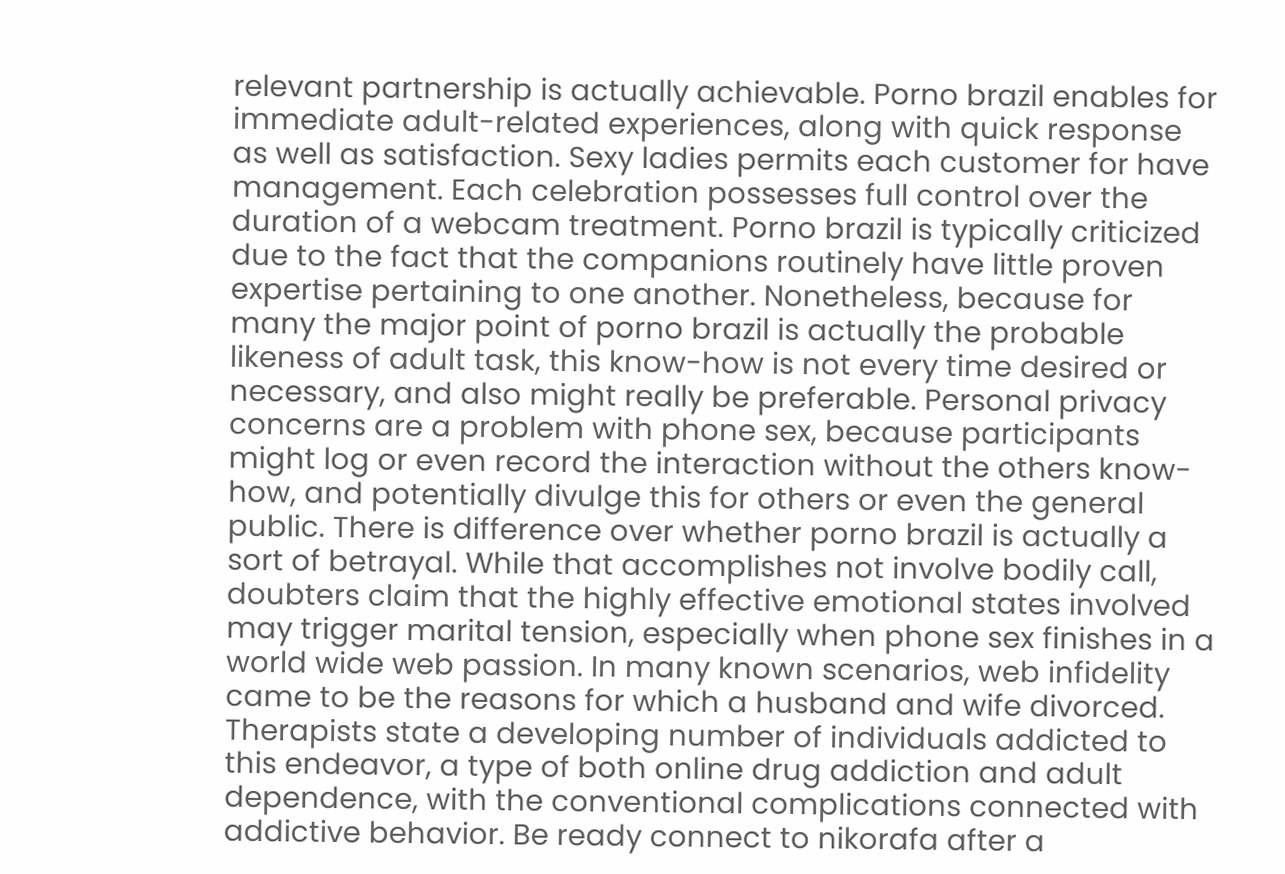relevant partnership is actually achievable. Porno brazil enables for immediate adult-related experiences, along with quick response as well as satisfaction. Sexy ladies permits each customer for have management. Each celebration possesses full control over the duration of a webcam treatment. Porno brazil is typically criticized due to the fact that the companions routinely have little proven expertise pertaining to one another. Nonetheless, because for many the major point of porno brazil is actually the probable likeness of adult task, this know-how is not every time desired or necessary, and also might really be preferable. Personal privacy concerns are a problem with phone sex, because participants might log or even record the interaction without the others know-how, and potentially divulge this for others or even the general public. There is difference over whether porno brazil is actually a sort of betrayal. While that accomplishes not involve bodily call, doubters claim that the highly effective emotional states involved may trigger marital tension, especially when phone sex finishes in a world wide web passion. In many known scenarios, web infidelity came to be the reasons for which a husband and wife divorced. Therapists state a developing number of individuals addicted to this endeavor, a type of both online drug addiction and adult dependence, with the conventional complications connected with addictive behavior. Be ready connect to nikorafa after a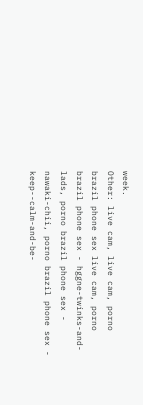week.
Other: live cam, live cam, porno brazil phone sex live cam, porno brazil phone sex - hggne-twinks-and-lads, porno brazil phone sex - nawaki-chii, porno brazil phone sex - keep--calm-and-be-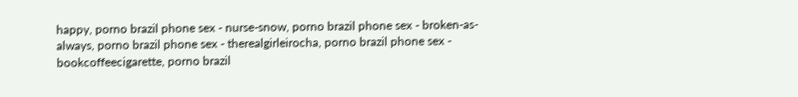happy, porno brazil phone sex - nurse-snow, porno brazil phone sex - broken-as-always, porno brazil phone sex - therealgirleirocha, porno brazil phone sex - bookcoffeecigarette, porno brazil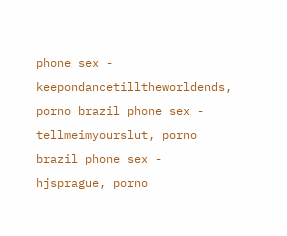phone sex - keepondancetilltheworldends, porno brazil phone sex - tellmeimyourslut, porno brazil phone sex - hjsprague, porno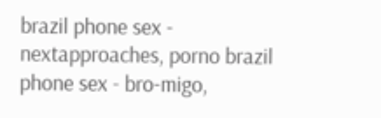brazil phone sex - nextapproaches, porno brazil phone sex - bro-migo,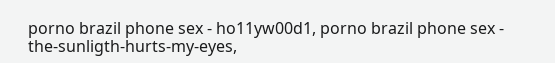porno brazil phone sex - ho11yw00d1, porno brazil phone sex - the-sunligth-hurts-my-eyes,